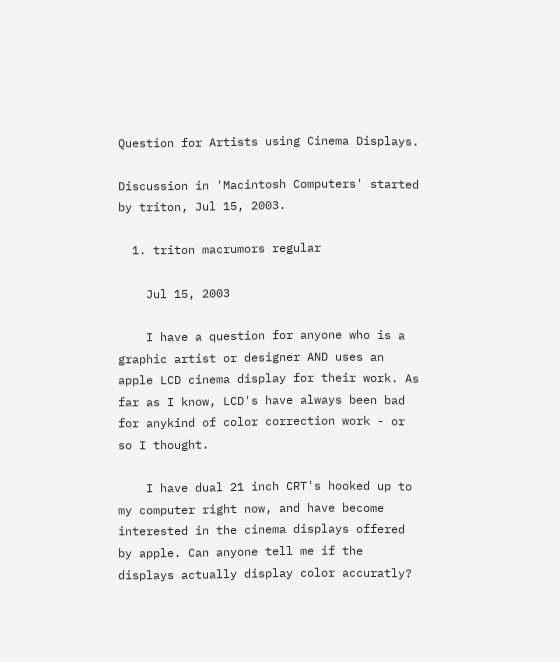Question for Artists using Cinema Displays.

Discussion in 'Macintosh Computers' started by triton, Jul 15, 2003.

  1. triton macrumors regular

    Jul 15, 2003

    I have a question for anyone who is a graphic artist or designer AND uses an apple LCD cinema display for their work. As far as I know, LCD's have always been bad for anykind of color correction work - or so I thought.

    I have dual 21 inch CRT's hooked up to my computer right now, and have become interested in the cinema displays offered by apple. Can anyone tell me if the displays actually display color accuratly?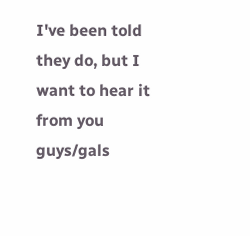I've been told they do, but I want to hear it from you guys/gals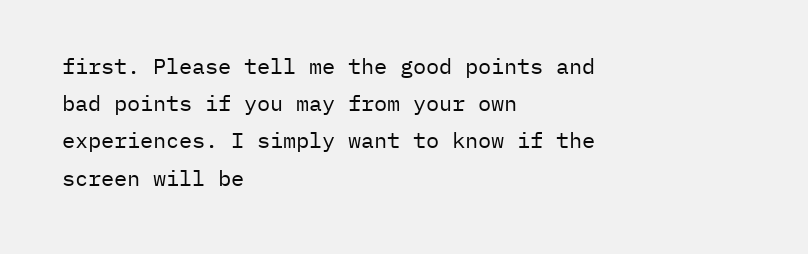first. Please tell me the good points and bad points if you may from your own experiences. I simply want to know if the screen will be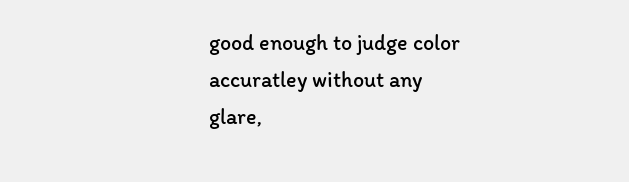good enough to judge color accuratley without any glare,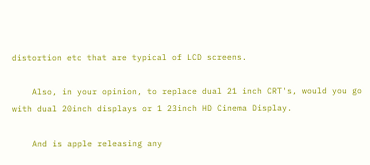distortion etc that are typical of LCD screens.

    Also, in your opinion, to replace dual 21 inch CRT's, would you go with dual 20inch displays or 1 23inch HD Cinema Display.

    And is apple releasing any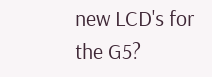new LCD's for the G5?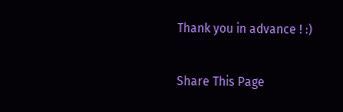Thank you in advance ! :)

Share This Page